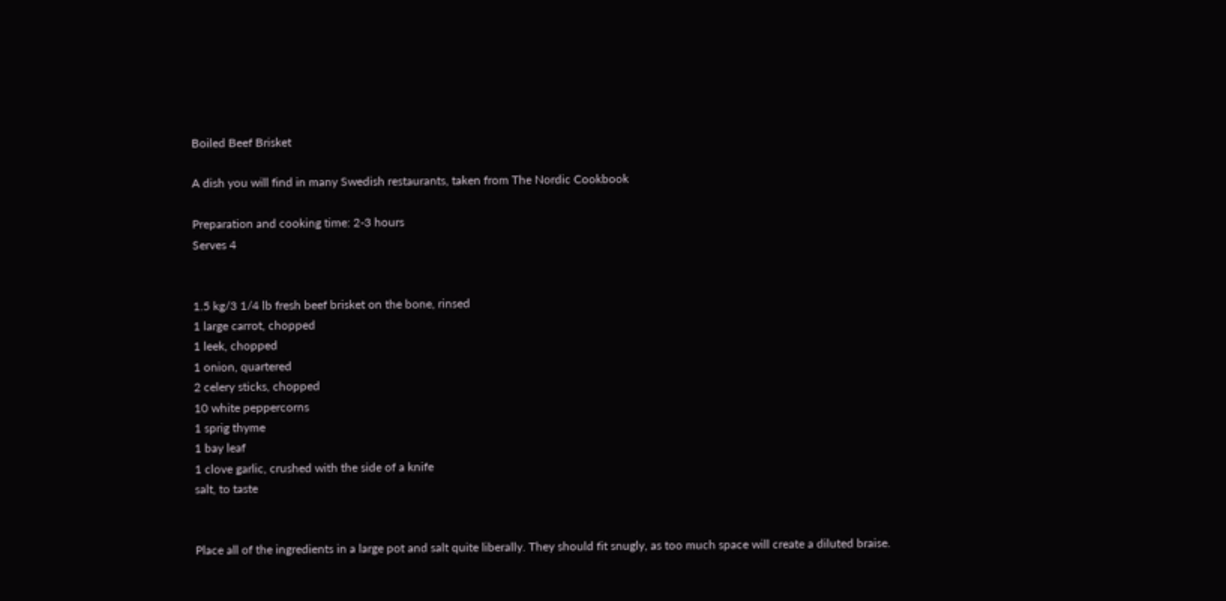Boiled Beef Brisket

A dish you will find in many Swedish restaurants, taken from The Nordic Cookbook

Preparation and cooking time: 2-3 hours
Serves 4


1.5 kg/3 1/4 lb fresh beef brisket on the bone, rinsed
1 large carrot, chopped
1 leek, chopped
1 onion, quartered
2 celery sticks, chopped
10 white peppercorns
1 sprig thyme
1 bay leaf
1 clove garlic, crushed with the side of a knife
salt, to taste


Place all of the ingredients in a large pot and salt quite liberally. They should fit snugly, as too much space will create a diluted braise.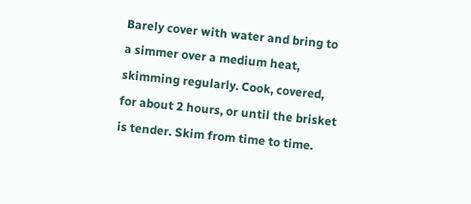Barely cover with water and bring to a simmer over a medium heat, skimming regularly. Cook, covered, for about 2 hours, or until the brisket is tender. Skim from time to time.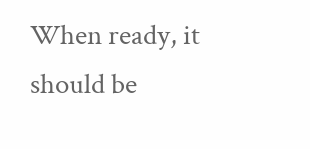When ready, it should be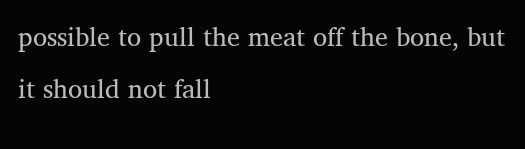possible to pull the meat off the bone, but it should not fall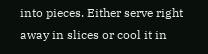into pieces. Either serve right away in slices or cool it in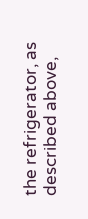the refrigerator, as described above,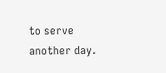to serve another day.